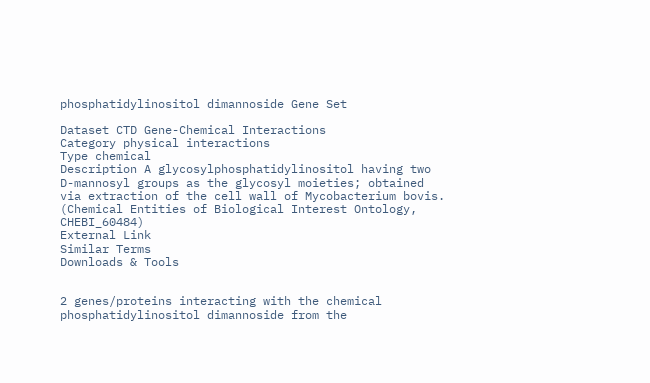phosphatidylinositol dimannoside Gene Set

Dataset CTD Gene-Chemical Interactions
Category physical interactions
Type chemical
Description A glycosylphosphatidylinositol having two D-mannosyl groups as the glycosyl moieties; obtained via extraction of the cell wall of Mycobacterium bovis. (Chemical Entities of Biological Interest Ontology, CHEBI_60484)
External Link
Similar Terms
Downloads & Tools


2 genes/proteins interacting with the chemical phosphatidylinositol dimannoside from the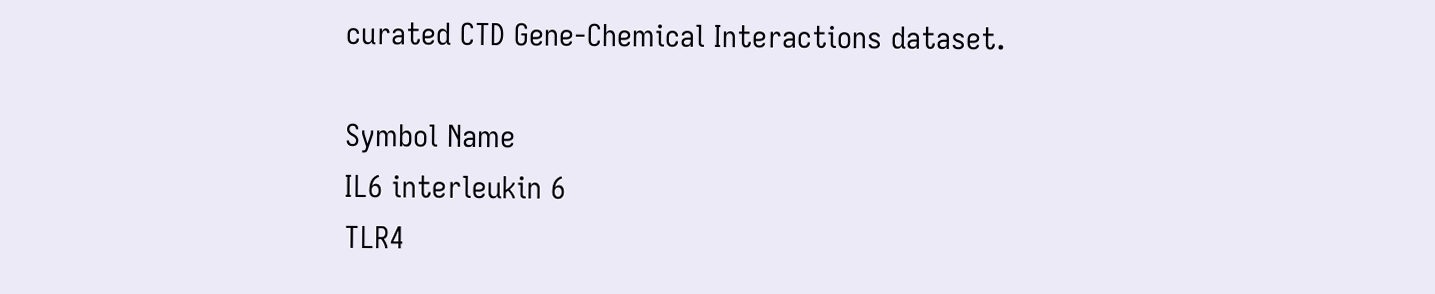curated CTD Gene-Chemical Interactions dataset.

Symbol Name
IL6 interleukin 6
TLR4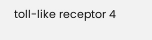toll-like receptor 4